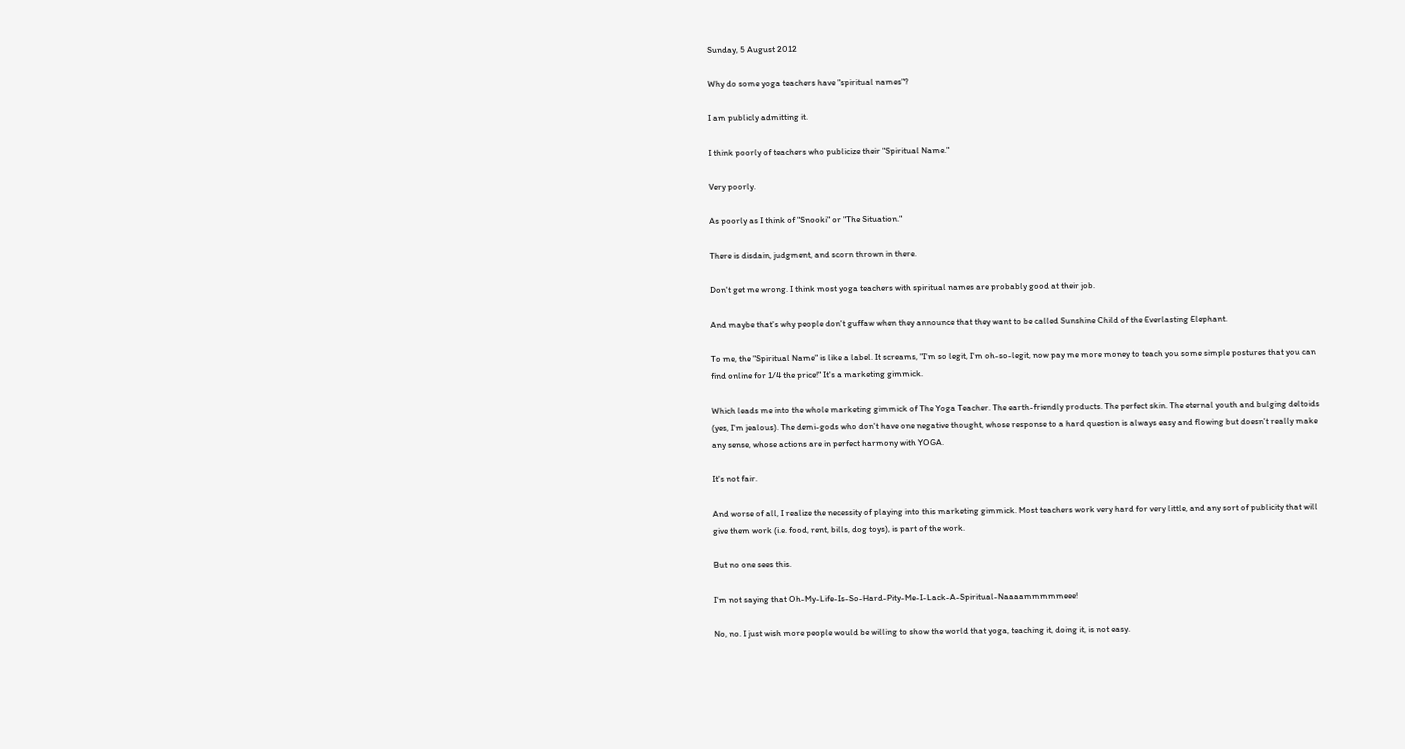Sunday, 5 August 2012

Why do some yoga teachers have "spiritual names"?

I am publicly admitting it.

I think poorly of teachers who publicize their "Spiritual Name."

Very poorly.

As poorly as I think of "Snooki" or "The Situation."

There is disdain, judgment, and scorn thrown in there.

Don't get me wrong. I think most yoga teachers with spiritual names are probably good at their job.

And maybe that's why people don't guffaw when they announce that they want to be called Sunshine Child of the Everlasting Elephant.

To me, the "Spiritual Name" is like a label. It screams, "I'm so legit, I'm oh-so-legit, now pay me more money to teach you some simple postures that you can find online for 1/4 the price!" It's a marketing gimmick.

Which leads me into the whole marketing gimmick of The Yoga Teacher. The earth-friendly products. The perfect skin. The eternal youth and bulging deltoids (yes, I'm jealous). The demi-gods who don't have one negative thought, whose response to a hard question is always easy and flowing but doesn't really make any sense, whose actions are in perfect harmony with YOGA.

It's not fair.

And worse of all, I realize the necessity of playing into this marketing gimmick. Most teachers work very hard for very little, and any sort of publicity that will give them work (i.e. food, rent, bills, dog toys), is part of the work.

But no one sees this.

I'm not saying that Oh-My-Life-Is-So-Hard-Pity-Me-I-Lack-A-Spiritual-Naaaammmmmeee!

No, no. I just wish more people would be willing to show the world that yoga, teaching it, doing it, is not easy.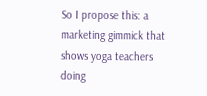So I propose this: a marketing gimmick that shows yoga teachers doing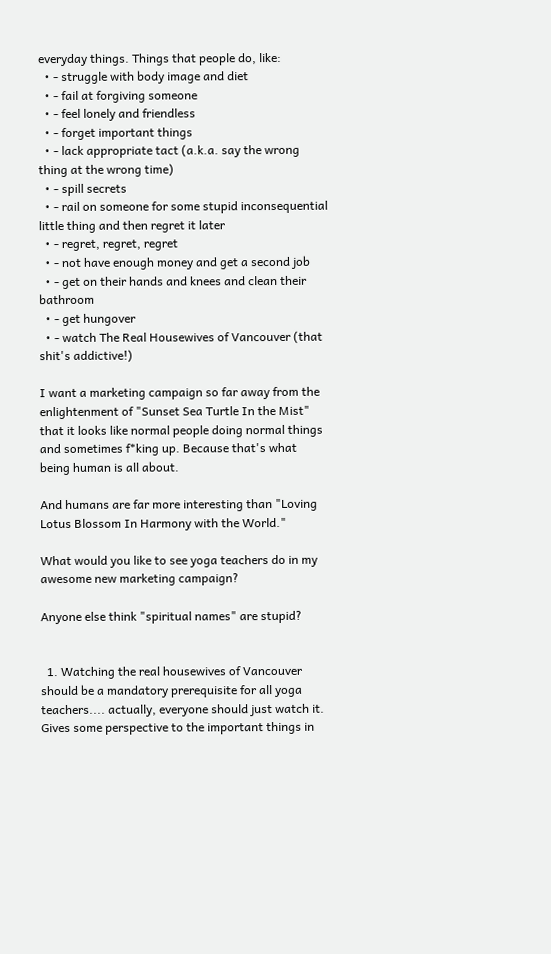everyday things. Things that people do, like:
  • - struggle with body image and diet
  • - fail at forgiving someone
  • - feel lonely and friendless
  • - forget important things
  • - lack appropriate tact (a.k.a. say the wrong thing at the wrong time)
  • - spill secrets
  • - rail on someone for some stupid inconsequential little thing and then regret it later
  • - regret, regret, regret
  • - not have enough money and get a second job
  • - get on their hands and knees and clean their bathroom
  • - get hungover
  • - watch The Real Housewives of Vancouver (that shit's addictive!)

I want a marketing campaign so far away from the enlightenment of "Sunset Sea Turtle In the Mist" that it looks like normal people doing normal things and sometimes f*king up. Because that's what being human is all about.

And humans are far more interesting than "Loving Lotus Blossom In Harmony with the World."

What would you like to see yoga teachers do in my awesome new marketing campaign?

Anyone else think "spiritual names" are stupid?


  1. Watching the real housewives of Vancouver should be a mandatory prerequisite for all yoga teachers.... actually, everyone should just watch it. Gives some perspective to the important things in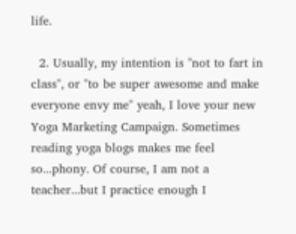life.

  2. Usually, my intention is "not to fart in class", or "to be super awesome and make everyone envy me" yeah, I love your new Yoga Marketing Campaign. Sometimes reading yoga blogs makes me feel so...phony. Of course, I am not a teacher...but I practice enough I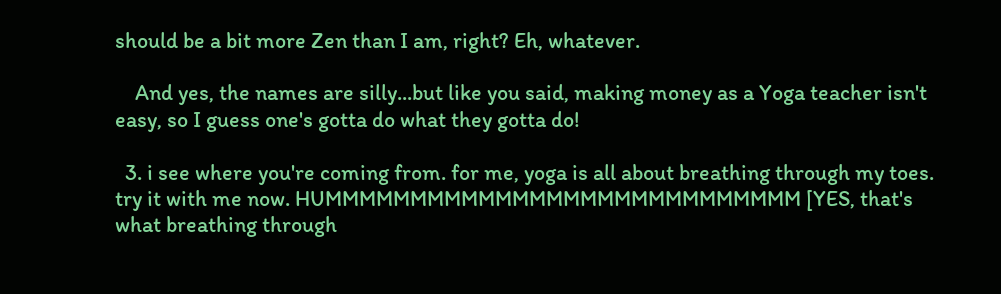should be a bit more Zen than I am, right? Eh, whatever.

    And yes, the names are silly...but like you said, making money as a Yoga teacher isn't easy, so I guess one's gotta do what they gotta do!

  3. i see where you're coming from. for me, yoga is all about breathing through my toes. try it with me now. HUMMMMMMMMMMMMMMMMMMMMMMMMMMMM [YES, that's what breathing through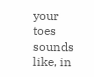your toes sounds like, in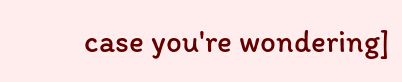case you're wondering]